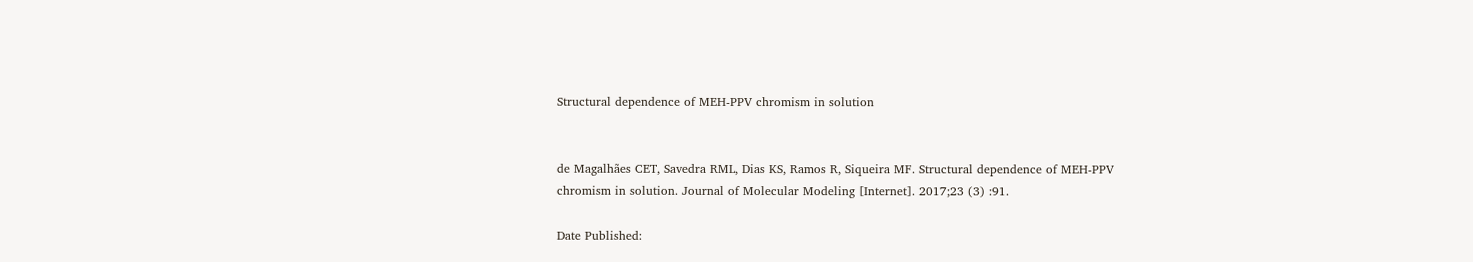Structural dependence of MEH-PPV chromism in solution


de Magalhães CET, Savedra RML, Dias KS, Ramos R, Siqueira MF. Structural dependence of MEH-PPV chromism in solution. Journal of Molecular Modeling [Internet]. 2017;23 (3) :91.

Date Published: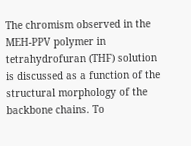The chromism observed in the MEH-PPV polymer in tetrahydrofuran (THF) solution is discussed as a function of the structural morphology of the backbone chains. To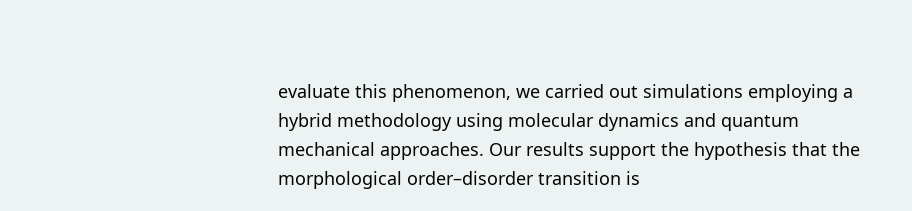evaluate this phenomenon, we carried out simulations employing a hybrid methodology using molecular dynamics and quantum mechanical approaches. Our results support the hypothesis that the morphological order–disorder transition is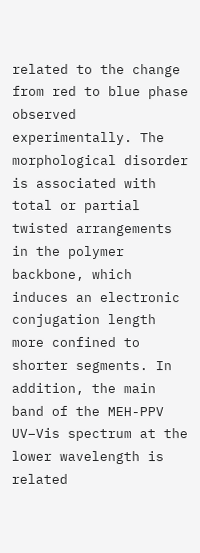related to the change from red to blue phase observed experimentally. The morphological disorder is associated with total or partial twisted arrangements in the polymer backbone, which induces an electronic conjugation length more confined to shorter segments. In addition, the main band of the MEH-PPV UV–Vis spectrum at the lower wavelength is related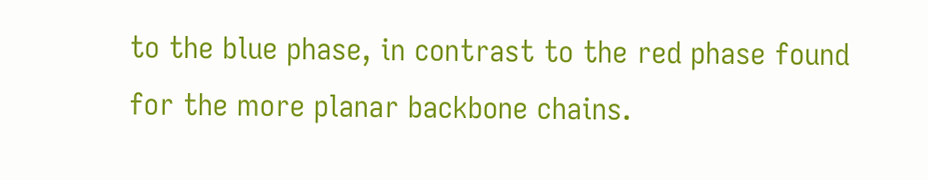to the blue phase, in contrast to the red phase found for the more planar backbone chains.